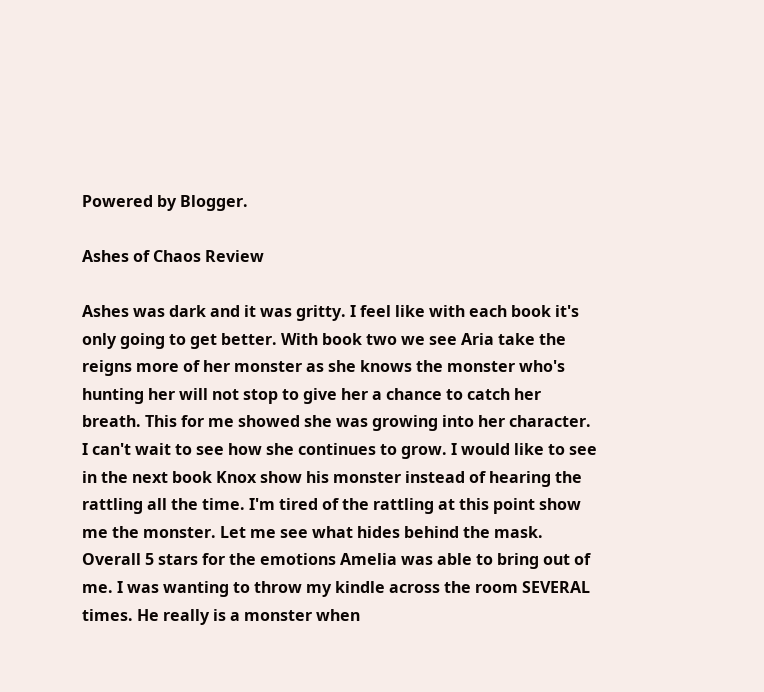Powered by Blogger.

Ashes of Chaos Review

Ashes was dark and it was gritty. I feel like with each book it's only going to get better. With book two we see Aria take the reigns more of her monster as she knows the monster who's hunting her will not stop to give her a chance to catch her breath. This for me showed she was growing into her character. I can't wait to see how she continues to grow. I would like to see in the next book Knox show his monster instead of hearing the rattling all the time. I'm tired of the rattling at this point show me the monster. Let me see what hides behind the mask. Overall 5 stars for the emotions Amelia was able to bring out of me. I was wanting to throw my kindle across the room SEVERAL times. He really is a monster when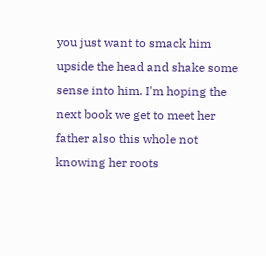you just want to smack him upside the head and shake some sense into him. I'm hoping the next book we get to meet her father also this whole not knowing her roots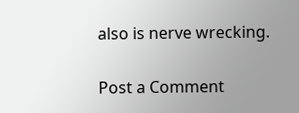also is nerve wrecking.


Post a Comment